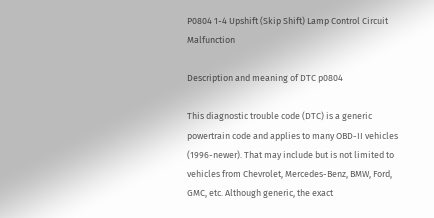P0804 1-4 Upshift (Skip Shift) Lamp Control Circuit Malfunction

Description and meaning of DTC p0804

This diagnostic trouble code (DTC) is a generic powertrain code and applies to many OBD-II vehicles (1996-newer). That may include but is not limited to vehicles from Chevrolet, Mercedes-Benz, BMW, Ford, GMC, etc. Although generic, the exact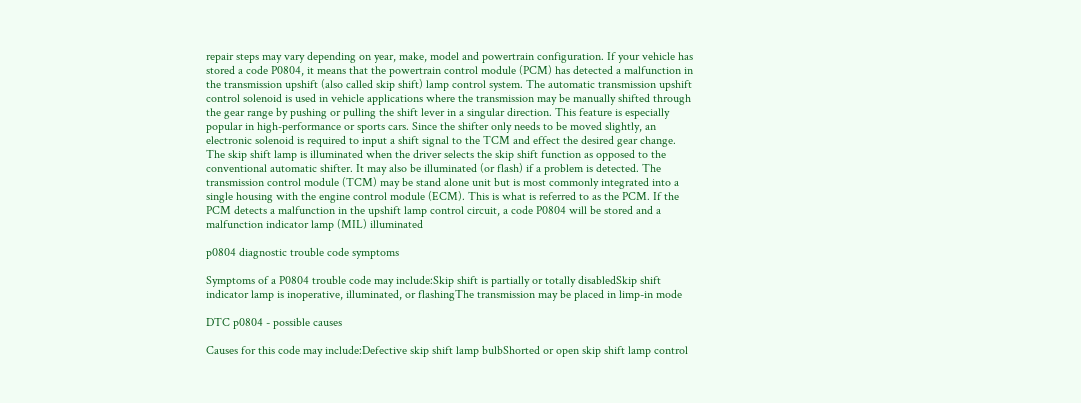repair steps may vary depending on year, make, model and powertrain configuration. If your vehicle has stored a code P0804, it means that the powertrain control module (PCM) has detected a malfunction in the transmission upshift (also called skip shift) lamp control system. The automatic transmission upshift control solenoid is used in vehicle applications where the transmission may be manually shifted through the gear range by pushing or pulling the shift lever in a singular direction. This feature is especially popular in high-performance or sports cars. Since the shifter only needs to be moved slightly, an electronic solenoid is required to input a shift signal to the TCM and effect the desired gear change. The skip shift lamp is illuminated when the driver selects the skip shift function as opposed to the conventional automatic shifter. It may also be illuminated (or flash) if a problem is detected. The transmission control module (TCM) may be stand alone unit but is most commonly integrated into a single housing with the engine control module (ECM). This is what is referred to as the PCM. If the PCM detects a malfunction in the upshift lamp control circuit, a code P0804 will be stored and a malfunction indicator lamp (MIL) illuminated

p0804 diagnostic trouble code symptoms

Symptoms of a P0804 trouble code may include:Skip shift is partially or totally disabledSkip shift indicator lamp is inoperative, illuminated, or flashingThe transmission may be placed in limp-in mode

DTC p0804 - possible causes

Causes for this code may include:Defective skip shift lamp bulbShorted or open skip shift lamp control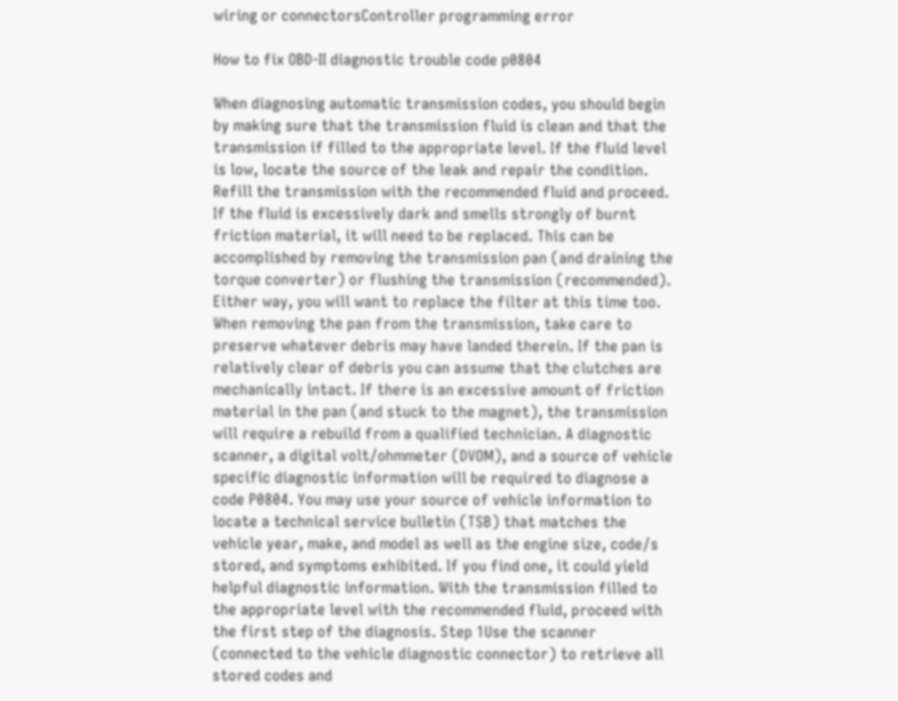wiring or connectorsController programming error

How to fix OBD-II diagnostic trouble code p0804

When diagnosing automatic transmission codes, you should begin by making sure that the transmission fluid is clean and that the transmission if filled to the appropriate level. If the fluid level is low, locate the source of the leak and repair the condition. Refill the transmission with the recommended fluid and proceed. If the fluid is excessively dark and smells strongly of burnt friction material, it will need to be replaced. This can be accomplished by removing the transmission pan (and draining the torque converter) or flushing the transmission (recommended). Either way, you will want to replace the filter at this time too. When removing the pan from the transmission, take care to preserve whatever debris may have landed therein. If the pan is relatively clear of debris you can assume that the clutches are mechanically intact. If there is an excessive amount of friction material in the pan (and stuck to the magnet), the transmission will require a rebuild from a qualified technician. A diagnostic scanner, a digital volt/ohmmeter (DVOM), and a source of vehicle specific diagnostic information will be required to diagnose a code P0804. You may use your source of vehicle information to locate a technical service bulletin (TSB) that matches the vehicle year, make, and model as well as the engine size, code/s stored, and symptoms exhibited. If you find one, it could yield helpful diagnostic information. With the transmission filled to the appropriate level with the recommended fluid, proceed with the first step of the diagnosis. Step 1Use the scanner (connected to the vehicle diagnostic connector) to retrieve all stored codes and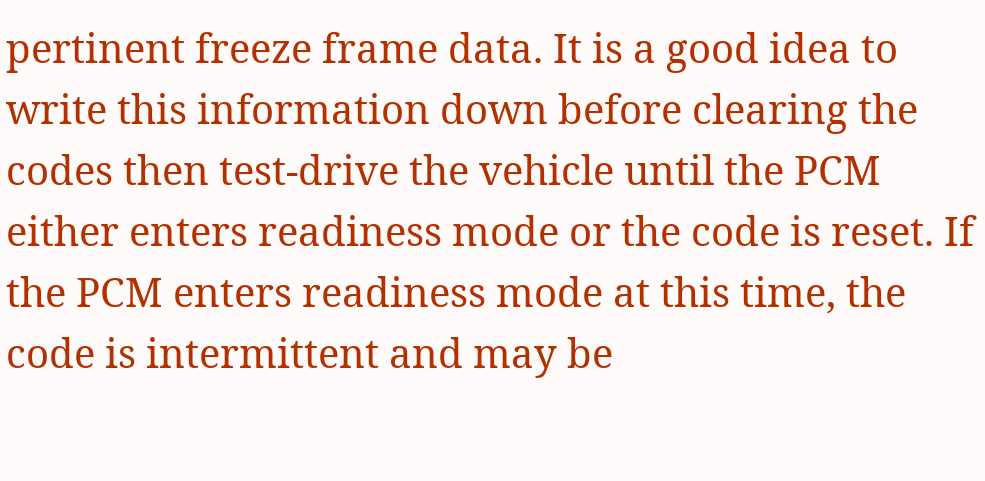pertinent freeze frame data. It is a good idea to write this information down before clearing the codes then test-drive the vehicle until the PCM either enters readiness mode or the code is reset. If the PCM enters readiness mode at this time, the code is intermittent and may be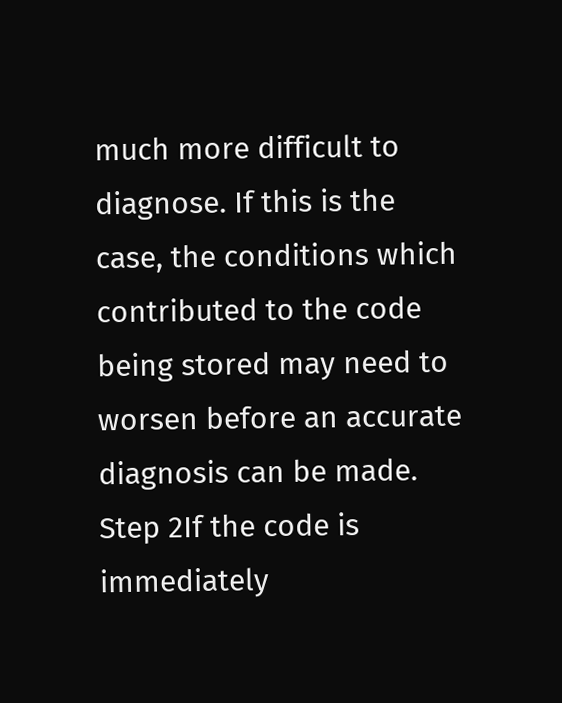much more difficult to diagnose. If this is the case, the conditions which contributed to the code being stored may need to worsen before an accurate diagnosis can be made. Step 2If the code is immediately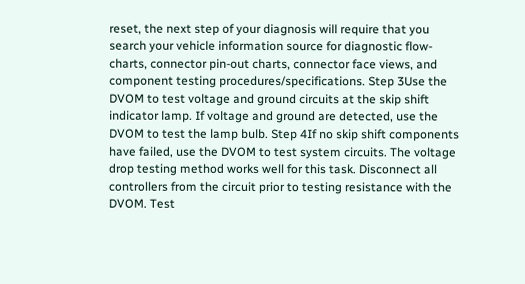reset, the next step of your diagnosis will require that you search your vehicle information source for diagnostic flow-charts, connector pin-out charts, connector face views, and component testing procedures/specifications. Step 3Use the DVOM to test voltage and ground circuits at the skip shift indicator lamp. If voltage and ground are detected, use the DVOM to test the lamp bulb. Step 4If no skip shift components have failed, use the DVOM to test system circuits. The voltage drop testing method works well for this task. Disconnect all controllers from the circuit prior to testing resistance with the DVOM. Test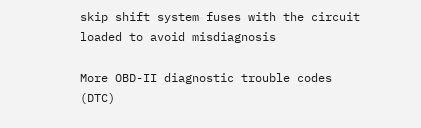skip shift system fuses with the circuit loaded to avoid misdiagnosis

More OBD-II diagnostic trouble codes (DTC)